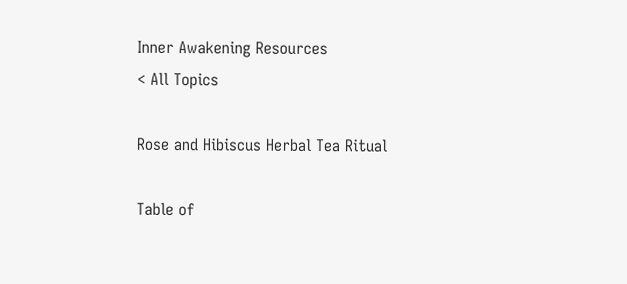Inner Awakening Resources
< All Topics

Rose and Hibiscus Herbal Tea Ritual

Table of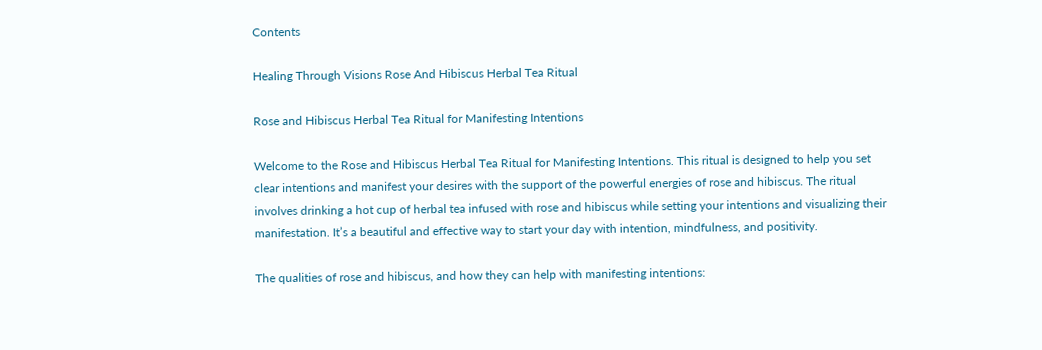Contents

Healing Through Visions Rose And Hibiscus Herbal Tea Ritual

Rose and Hibiscus Herbal Tea Ritual for Manifesting Intentions

Welcome to the Rose and Hibiscus Herbal Tea Ritual for Manifesting Intentions. This ritual is designed to help you set clear intentions and manifest your desires with the support of the powerful energies of rose and hibiscus. The ritual involves drinking a hot cup of herbal tea infused with rose and hibiscus while setting your intentions and visualizing their manifestation. It’s a beautiful and effective way to start your day with intention, mindfulness, and positivity.

The qualities of rose and hibiscus, and how they can help with manifesting intentions: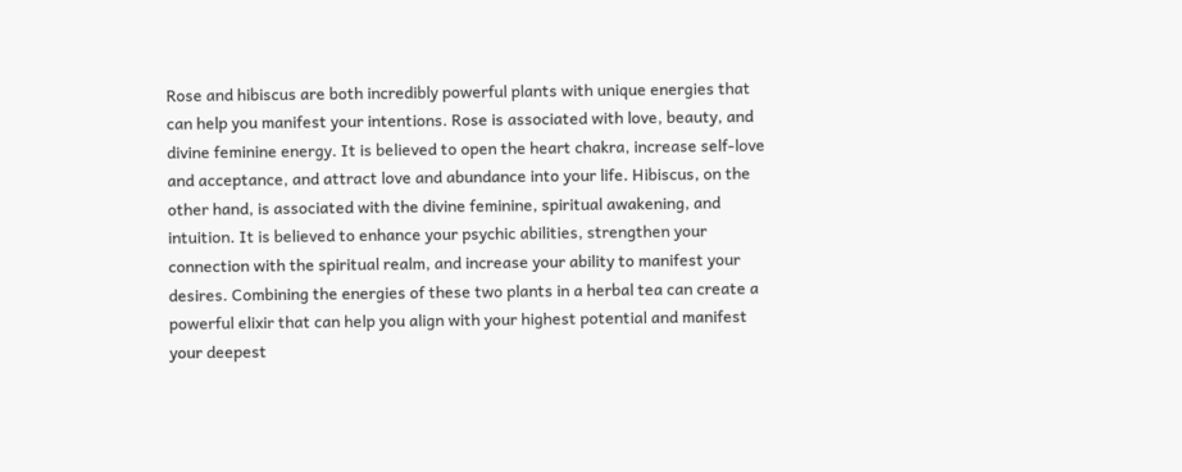Rose and hibiscus are both incredibly powerful plants with unique energies that can help you manifest your intentions. Rose is associated with love, beauty, and divine feminine energy. It is believed to open the heart chakra, increase self-love and acceptance, and attract love and abundance into your life. Hibiscus, on the other hand, is associated with the divine feminine, spiritual awakening, and intuition. It is believed to enhance your psychic abilities, strengthen your connection with the spiritual realm, and increase your ability to manifest your desires. Combining the energies of these two plants in a herbal tea can create a powerful elixir that can help you align with your highest potential and manifest your deepest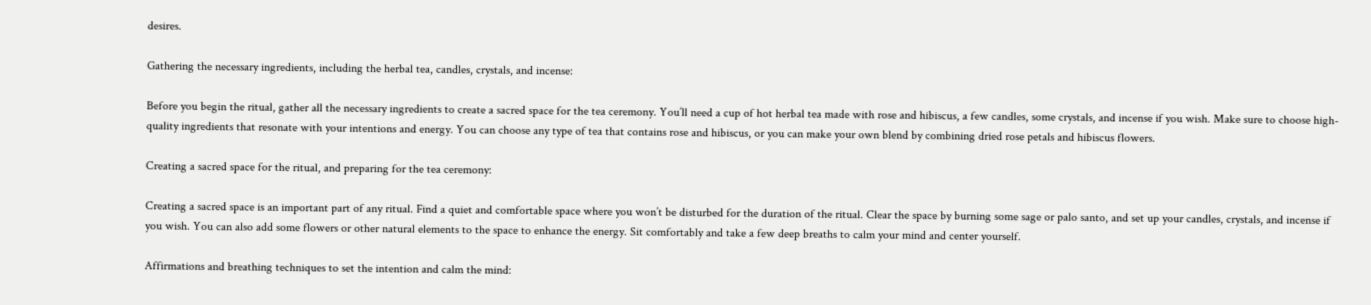desires.

Gathering the necessary ingredients, including the herbal tea, candles, crystals, and incense:

Before you begin the ritual, gather all the necessary ingredients to create a sacred space for the tea ceremony. You’ll need a cup of hot herbal tea made with rose and hibiscus, a few candles, some crystals, and incense if you wish. Make sure to choose high-quality ingredients that resonate with your intentions and energy. You can choose any type of tea that contains rose and hibiscus, or you can make your own blend by combining dried rose petals and hibiscus flowers.

Creating a sacred space for the ritual, and preparing for the tea ceremony:

Creating a sacred space is an important part of any ritual. Find a quiet and comfortable space where you won’t be disturbed for the duration of the ritual. Clear the space by burning some sage or palo santo, and set up your candles, crystals, and incense if you wish. You can also add some flowers or other natural elements to the space to enhance the energy. Sit comfortably and take a few deep breaths to calm your mind and center yourself.

Affirmations and breathing techniques to set the intention and calm the mind: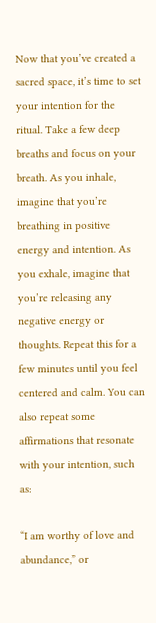Now that you’ve created a sacred space, it’s time to set your intention for the ritual. Take a few deep breaths and focus on your breath. As you inhale, imagine that you’re breathing in positive energy and intention. As you exhale, imagine that you’re releasing any negative energy or thoughts. Repeat this for a few minutes until you feel centered and calm. You can also repeat some affirmations that resonate with your intention, such as:

“I am worthy of love and abundance,” or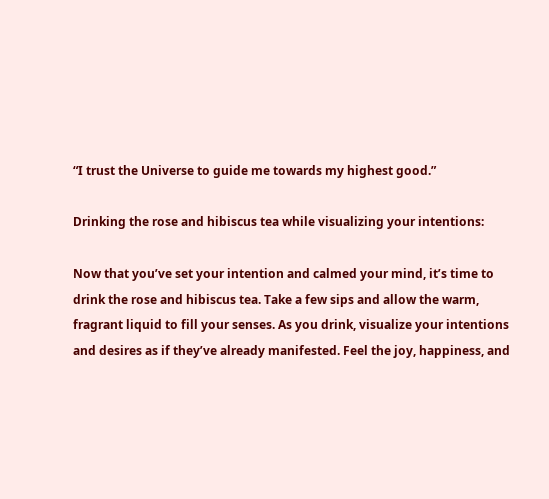“I trust the Universe to guide me towards my highest good.”

Drinking the rose and hibiscus tea while visualizing your intentions:

Now that you’ve set your intention and calmed your mind, it’s time to drink the rose and hibiscus tea. Take a few sips and allow the warm, fragrant liquid to fill your senses. As you drink, visualize your intentions and desires as if they’ve already manifested. Feel the joy, happiness, and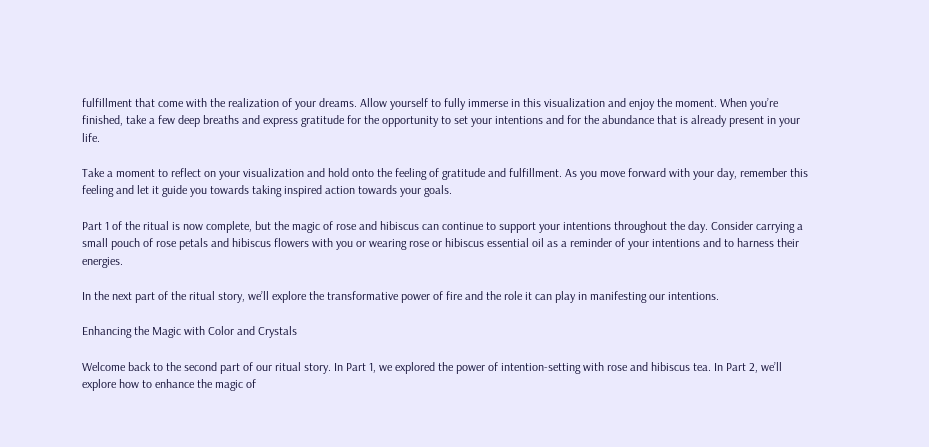fulfillment that come with the realization of your dreams. Allow yourself to fully immerse in this visualization and enjoy the moment. When you’re finished, take a few deep breaths and express gratitude for the opportunity to set your intentions and for the abundance that is already present in your life.

Take a moment to reflect on your visualization and hold onto the feeling of gratitude and fulfillment. As you move forward with your day, remember this feeling and let it guide you towards taking inspired action towards your goals.

Part 1 of the ritual is now complete, but the magic of rose and hibiscus can continue to support your intentions throughout the day. Consider carrying a small pouch of rose petals and hibiscus flowers with you or wearing rose or hibiscus essential oil as a reminder of your intentions and to harness their energies.

In the next part of the ritual story, we’ll explore the transformative power of fire and the role it can play in manifesting our intentions.

Enhancing the Magic with Color and Crystals

Welcome back to the second part of our ritual story. In Part 1, we explored the power of intention-setting with rose and hibiscus tea. In Part 2, we’ll explore how to enhance the magic of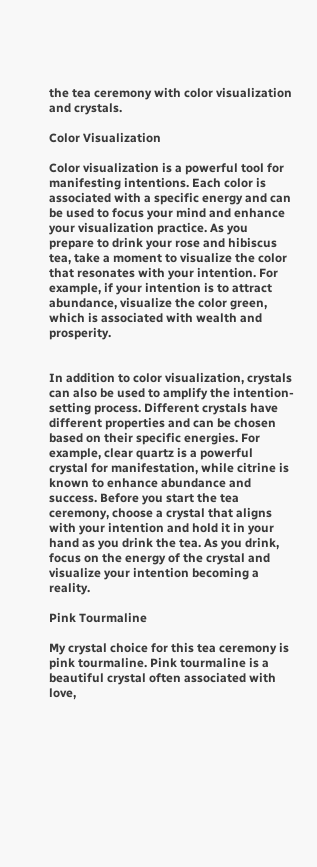the tea ceremony with color visualization and crystals.

Color Visualization

Color visualization is a powerful tool for manifesting intentions. Each color is associated with a specific energy and can be used to focus your mind and enhance your visualization practice. As you prepare to drink your rose and hibiscus tea, take a moment to visualize the color that resonates with your intention. For example, if your intention is to attract abundance, visualize the color green, which is associated with wealth and prosperity.


In addition to color visualization, crystals can also be used to amplify the intention-setting process. Different crystals have different properties and can be chosen based on their specific energies. For example, clear quartz is a powerful crystal for manifestation, while citrine is known to enhance abundance and success. Before you start the tea ceremony, choose a crystal that aligns with your intention and hold it in your hand as you drink the tea. As you drink, focus on the energy of the crystal and visualize your intention becoming a reality.

Pink Tourmaline

My crystal choice for this tea ceremony is pink tourmaline. Pink tourmaline is a beautiful crystal often associated with love,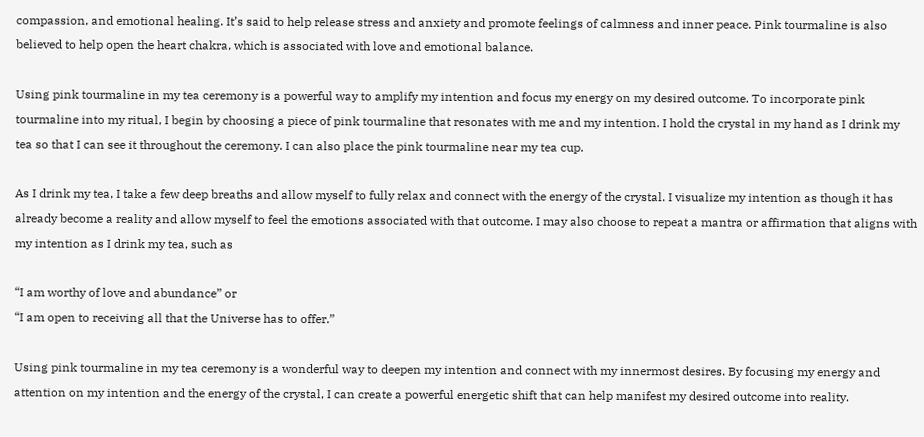compassion, and emotional healing. It’s said to help release stress and anxiety and promote feelings of calmness and inner peace. Pink tourmaline is also believed to help open the heart chakra, which is associated with love and emotional balance.

Using pink tourmaline in my tea ceremony is a powerful way to amplify my intention and focus my energy on my desired outcome. To incorporate pink tourmaline into my ritual, I begin by choosing a piece of pink tourmaline that resonates with me and my intention. I hold the crystal in my hand as I drink my tea so that I can see it throughout the ceremony. I can also place the pink tourmaline near my tea cup.

As I drink my tea, I take a few deep breaths and allow myself to fully relax and connect with the energy of the crystal. I visualize my intention as though it has already become a reality and allow myself to feel the emotions associated with that outcome. I may also choose to repeat a mantra or affirmation that aligns with my intention as I drink my tea, such as

“I am worthy of love and abundance” or
“I am open to receiving all that the Universe has to offer.”

Using pink tourmaline in my tea ceremony is a wonderful way to deepen my intention and connect with my innermost desires. By focusing my energy and attention on my intention and the energy of the crystal, I can create a powerful energetic shift that can help manifest my desired outcome into reality.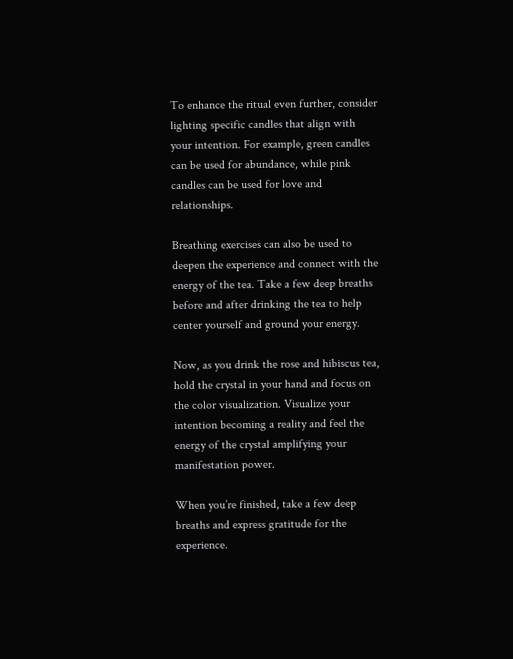To enhance the ritual even further, consider lighting specific candles that align with your intention. For example, green candles can be used for abundance, while pink candles can be used for love and relationships.

Breathing exercises can also be used to deepen the experience and connect with the energy of the tea. Take a few deep breaths before and after drinking the tea to help center yourself and ground your energy.

Now, as you drink the rose and hibiscus tea, hold the crystal in your hand and focus on the color visualization. Visualize your intention becoming a reality and feel the energy of the crystal amplifying your manifestation power.

When you’re finished, take a few deep breaths and express gratitude for the experience.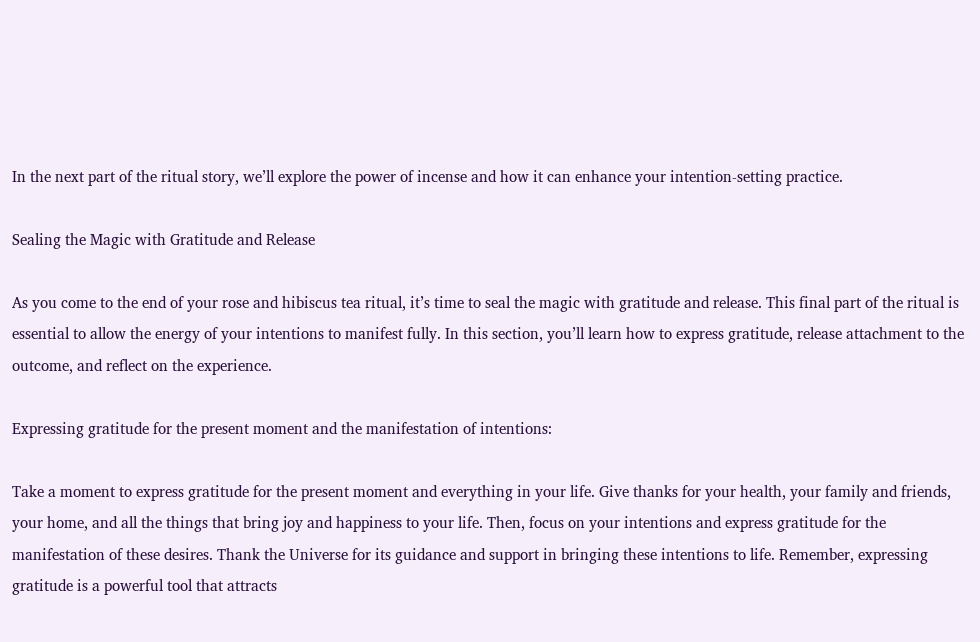In the next part of the ritual story, we’ll explore the power of incense and how it can enhance your intention-setting practice.

Sealing the Magic with Gratitude and Release

As you come to the end of your rose and hibiscus tea ritual, it’s time to seal the magic with gratitude and release. This final part of the ritual is essential to allow the energy of your intentions to manifest fully. In this section, you’ll learn how to express gratitude, release attachment to the outcome, and reflect on the experience.

Expressing gratitude for the present moment and the manifestation of intentions:

Take a moment to express gratitude for the present moment and everything in your life. Give thanks for your health, your family and friends, your home, and all the things that bring joy and happiness to your life. Then, focus on your intentions and express gratitude for the manifestation of these desires. Thank the Universe for its guidance and support in bringing these intentions to life. Remember, expressing gratitude is a powerful tool that attracts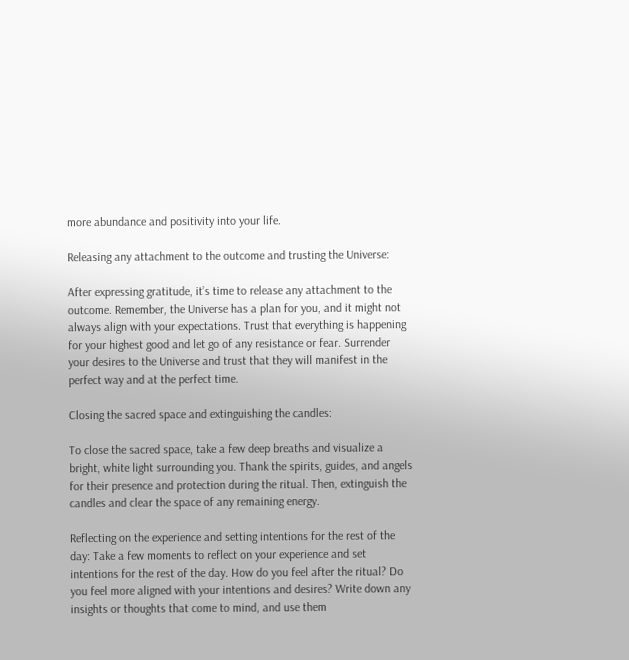more abundance and positivity into your life.

Releasing any attachment to the outcome and trusting the Universe:

After expressing gratitude, it’s time to release any attachment to the outcome. Remember, the Universe has a plan for you, and it might not always align with your expectations. Trust that everything is happening for your highest good and let go of any resistance or fear. Surrender your desires to the Universe and trust that they will manifest in the perfect way and at the perfect time.

Closing the sacred space and extinguishing the candles:

To close the sacred space, take a few deep breaths and visualize a bright, white light surrounding you. Thank the spirits, guides, and angels for their presence and protection during the ritual. Then, extinguish the candles and clear the space of any remaining energy.

Reflecting on the experience and setting intentions for the rest of the day: Take a few moments to reflect on your experience and set intentions for the rest of the day. How do you feel after the ritual? Do you feel more aligned with your intentions and desires? Write down any insights or thoughts that come to mind, and use them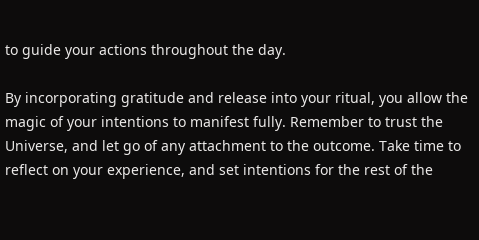to guide your actions throughout the day.

By incorporating gratitude and release into your ritual, you allow the magic of your intentions to manifest fully. Remember to trust the Universe, and let go of any attachment to the outcome. Take time to reflect on your experience, and set intentions for the rest of the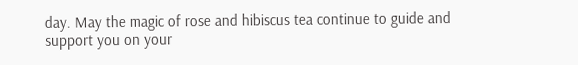day. May the magic of rose and hibiscus tea continue to guide and support you on your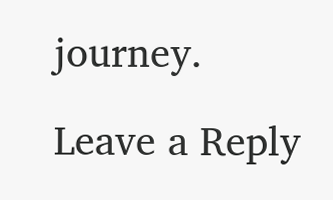journey.

Leave a Reply